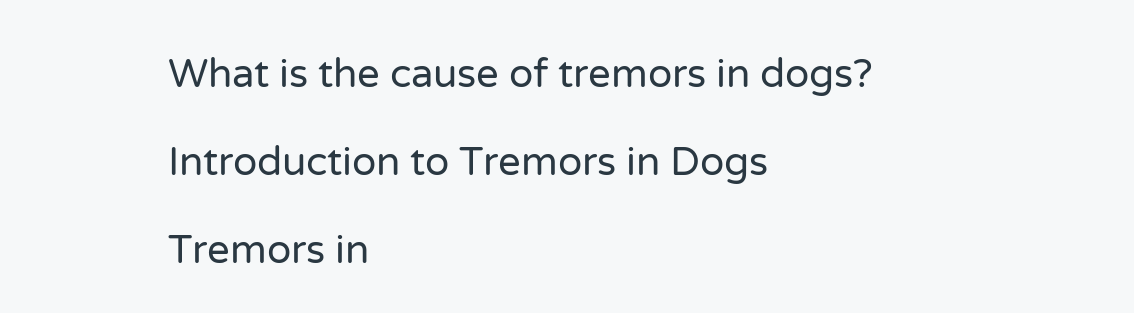What is the cause of tremors in dogs?

Introduction to Tremors in Dogs

Tremors in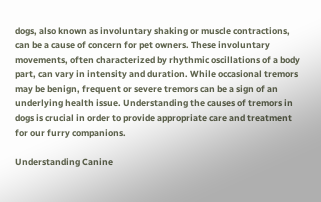dogs, also known as involuntary shaking or muscle contractions, can be a cause of concern for pet owners. These involuntary movements, often characterized by rhythmic oscillations of a body part, can vary in intensity and duration. While occasional tremors may be benign, frequent or severe tremors can be a sign of an underlying health issue. Understanding the causes of tremors in dogs is crucial in order to provide appropriate care and treatment for our furry companions.

Understanding Canine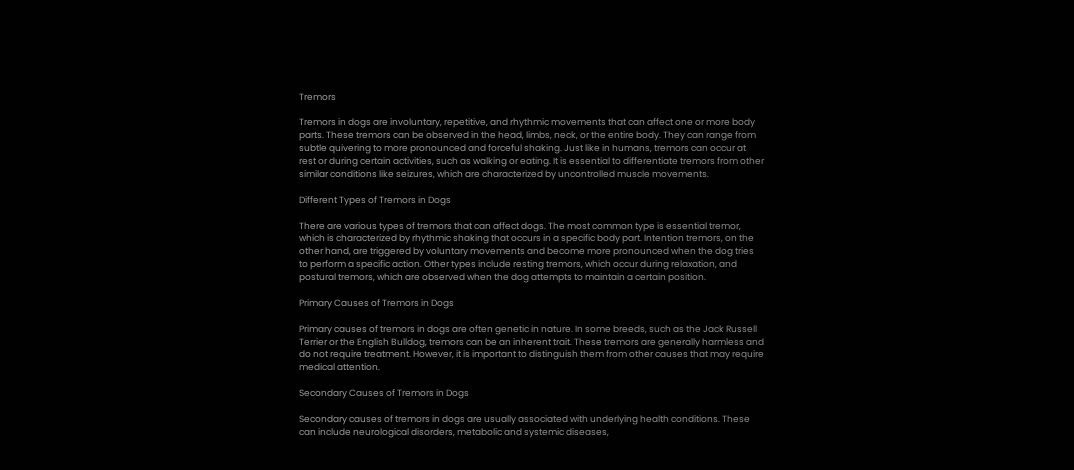Tremors

Tremors in dogs are involuntary, repetitive, and rhythmic movements that can affect one or more body parts. These tremors can be observed in the head, limbs, neck, or the entire body. They can range from subtle quivering to more pronounced and forceful shaking. Just like in humans, tremors can occur at rest or during certain activities, such as walking or eating. It is essential to differentiate tremors from other similar conditions like seizures, which are characterized by uncontrolled muscle movements.

Different Types of Tremors in Dogs

There are various types of tremors that can affect dogs. The most common type is essential tremor, which is characterized by rhythmic shaking that occurs in a specific body part. Intention tremors, on the other hand, are triggered by voluntary movements and become more pronounced when the dog tries to perform a specific action. Other types include resting tremors, which occur during relaxation, and postural tremors, which are observed when the dog attempts to maintain a certain position.

Primary Causes of Tremors in Dogs

Primary causes of tremors in dogs are often genetic in nature. In some breeds, such as the Jack Russell Terrier or the English Bulldog, tremors can be an inherent trait. These tremors are generally harmless and do not require treatment. However, it is important to distinguish them from other causes that may require medical attention.

Secondary Causes of Tremors in Dogs

Secondary causes of tremors in dogs are usually associated with underlying health conditions. These can include neurological disorders, metabolic and systemic diseases,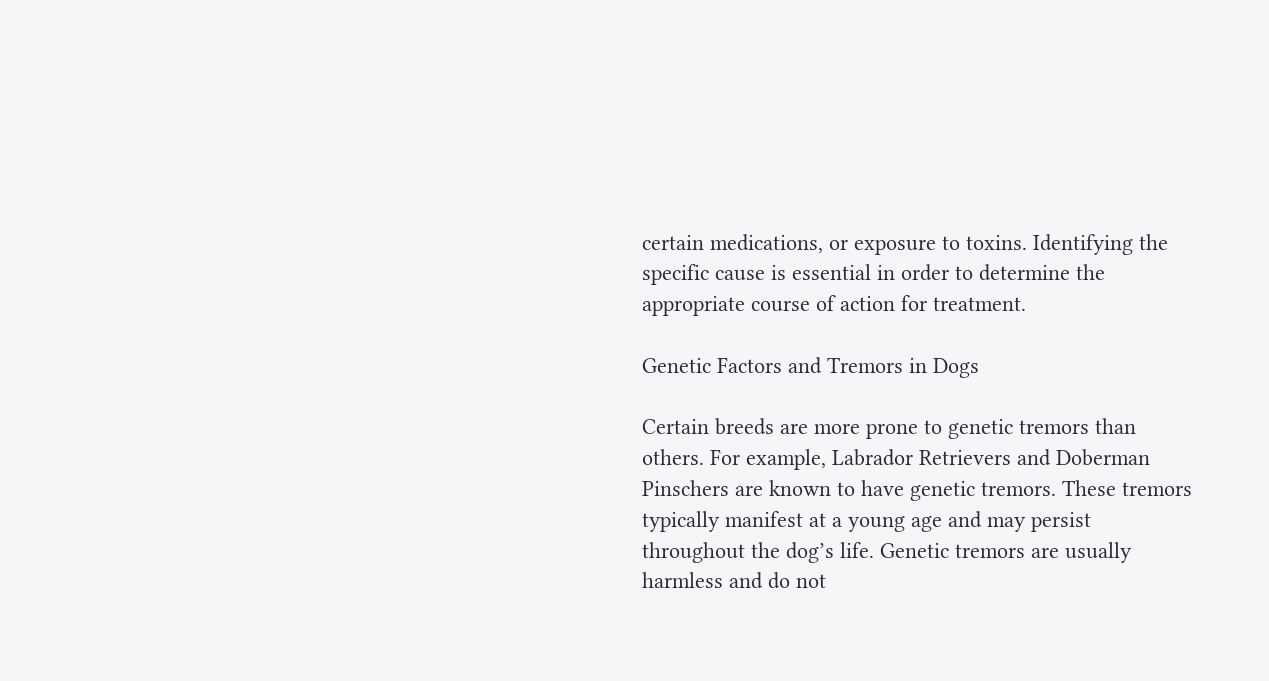certain medications, or exposure to toxins. Identifying the specific cause is essential in order to determine the appropriate course of action for treatment.

Genetic Factors and Tremors in Dogs

Certain breeds are more prone to genetic tremors than others. For example, Labrador Retrievers and Doberman Pinschers are known to have genetic tremors. These tremors typically manifest at a young age and may persist throughout the dog’s life. Genetic tremors are usually harmless and do not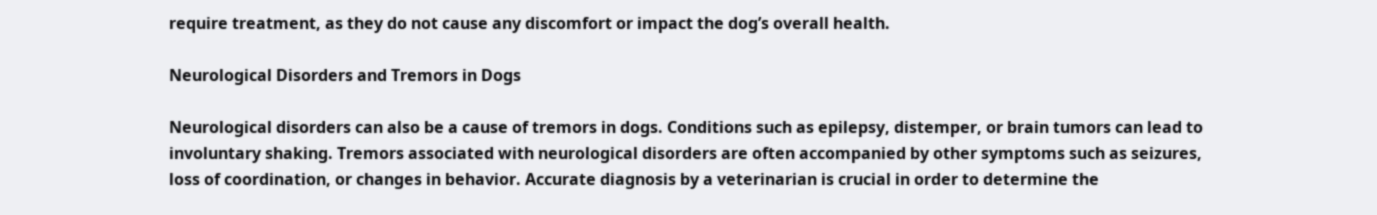require treatment, as they do not cause any discomfort or impact the dog’s overall health.

Neurological Disorders and Tremors in Dogs

Neurological disorders can also be a cause of tremors in dogs. Conditions such as epilepsy, distemper, or brain tumors can lead to involuntary shaking. Tremors associated with neurological disorders are often accompanied by other symptoms such as seizures, loss of coordination, or changes in behavior. Accurate diagnosis by a veterinarian is crucial in order to determine the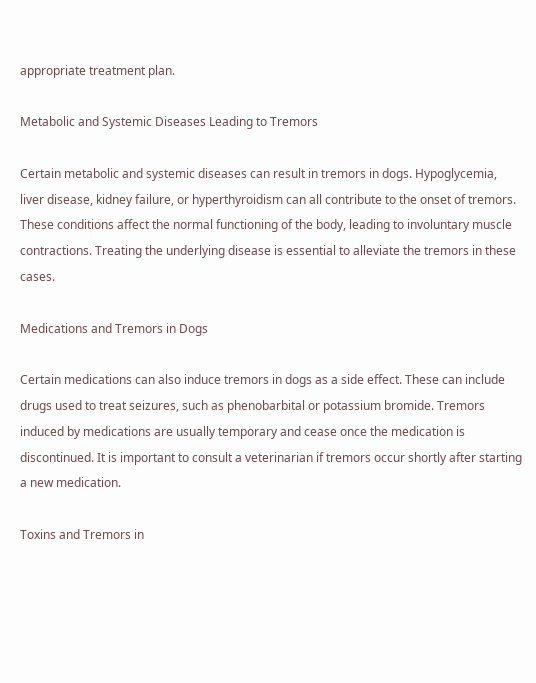appropriate treatment plan.

Metabolic and Systemic Diseases Leading to Tremors

Certain metabolic and systemic diseases can result in tremors in dogs. Hypoglycemia, liver disease, kidney failure, or hyperthyroidism can all contribute to the onset of tremors. These conditions affect the normal functioning of the body, leading to involuntary muscle contractions. Treating the underlying disease is essential to alleviate the tremors in these cases.

Medications and Tremors in Dogs

Certain medications can also induce tremors in dogs as a side effect. These can include drugs used to treat seizures, such as phenobarbital or potassium bromide. Tremors induced by medications are usually temporary and cease once the medication is discontinued. It is important to consult a veterinarian if tremors occur shortly after starting a new medication.

Toxins and Tremors in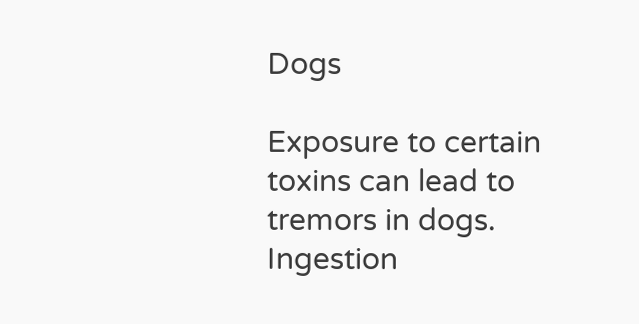Dogs

Exposure to certain toxins can lead to tremors in dogs. Ingestion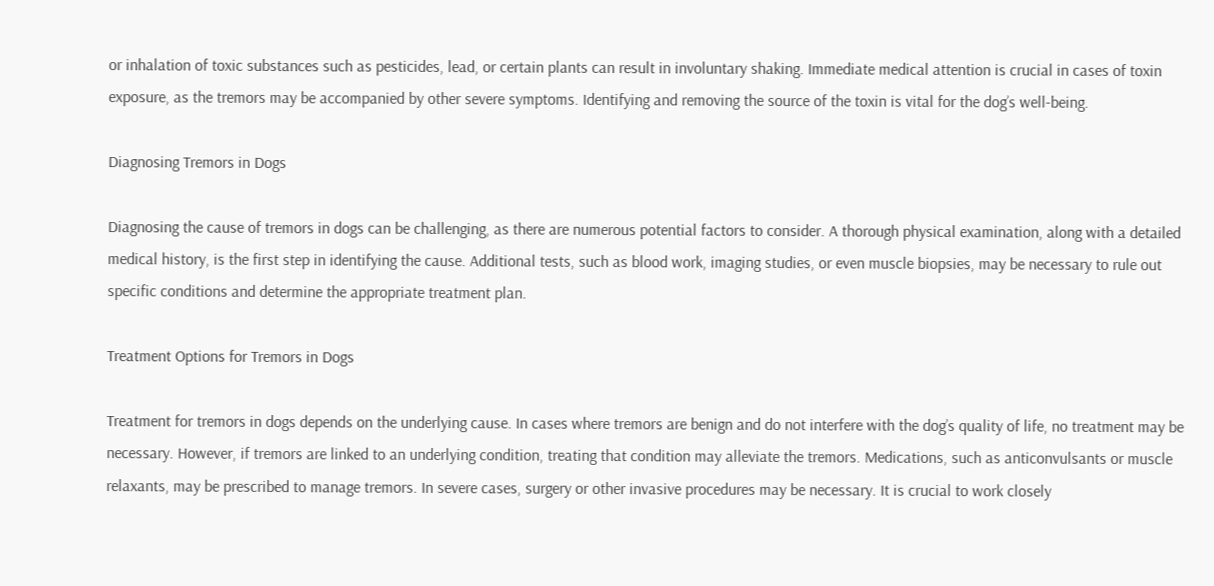or inhalation of toxic substances such as pesticides, lead, or certain plants can result in involuntary shaking. Immediate medical attention is crucial in cases of toxin exposure, as the tremors may be accompanied by other severe symptoms. Identifying and removing the source of the toxin is vital for the dog’s well-being.

Diagnosing Tremors in Dogs

Diagnosing the cause of tremors in dogs can be challenging, as there are numerous potential factors to consider. A thorough physical examination, along with a detailed medical history, is the first step in identifying the cause. Additional tests, such as blood work, imaging studies, or even muscle biopsies, may be necessary to rule out specific conditions and determine the appropriate treatment plan.

Treatment Options for Tremors in Dogs

Treatment for tremors in dogs depends on the underlying cause. In cases where tremors are benign and do not interfere with the dog’s quality of life, no treatment may be necessary. However, if tremors are linked to an underlying condition, treating that condition may alleviate the tremors. Medications, such as anticonvulsants or muscle relaxants, may be prescribed to manage tremors. In severe cases, surgery or other invasive procedures may be necessary. It is crucial to work closely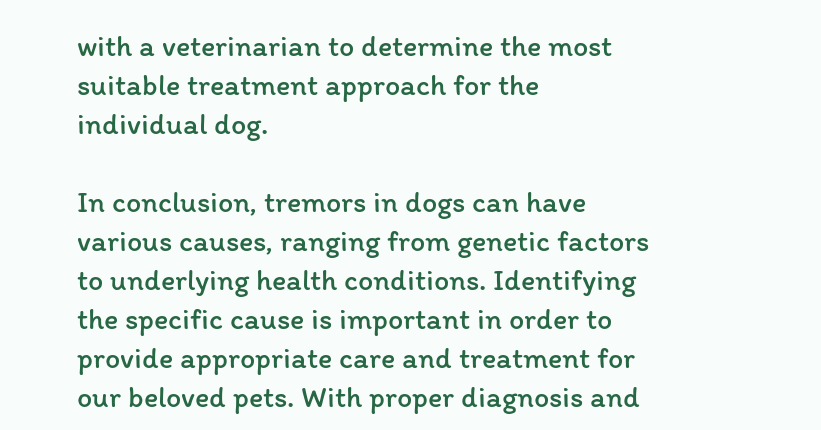with a veterinarian to determine the most suitable treatment approach for the individual dog.

In conclusion, tremors in dogs can have various causes, ranging from genetic factors to underlying health conditions. Identifying the specific cause is important in order to provide appropriate care and treatment for our beloved pets. With proper diagnosis and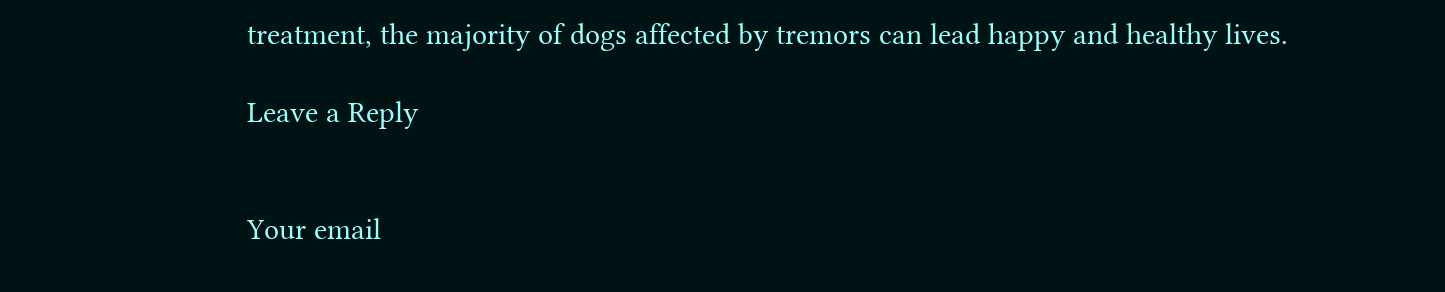treatment, the majority of dogs affected by tremors can lead happy and healthy lives.

Leave a Reply


Your email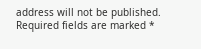address will not be published. Required fields are marked *